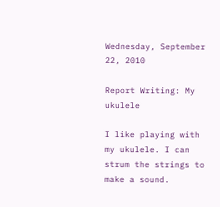Wednesday, September 22, 2010

Report Writing: My ukulele

I like playing with my ukulele. I can strum the strings to make a sound.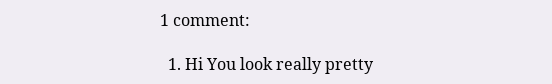1 comment:

  1. Hi You look really pretty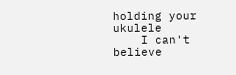holding your ukulele
    I can't believe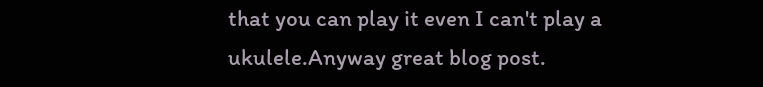that you can play it even I can't play a ukulele.Anyway great blog post.